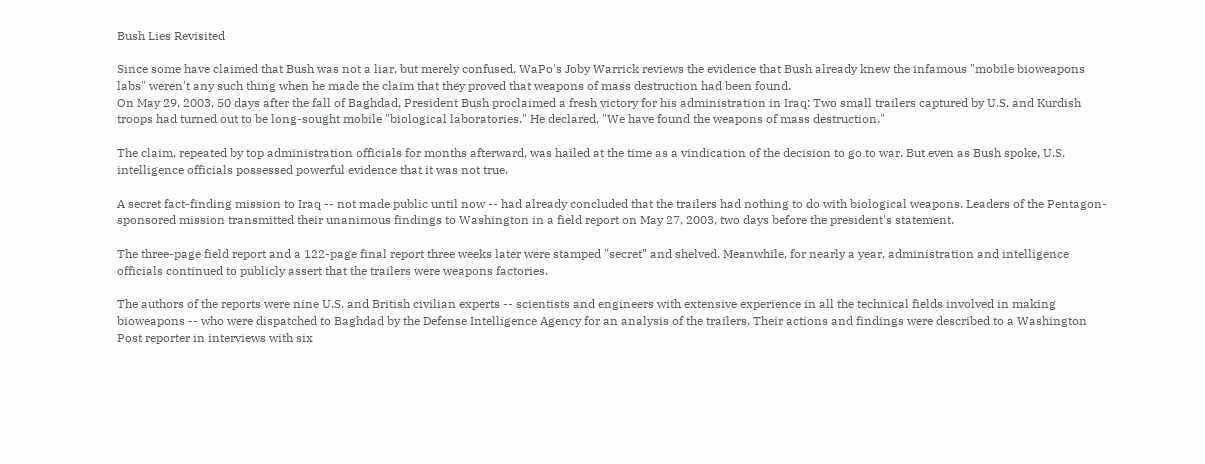Bush Lies Revisited

Since some have claimed that Bush was not a liar, but merely confused, WaPo's Joby Warrick reviews the evidence that Bush already knew the infamous "mobile bioweapons labs" weren't any such thing when he made the claim that they proved that weapons of mass destruction had been found.
On May 29, 2003, 50 days after the fall of Baghdad, President Bush proclaimed a fresh victory for his administration in Iraq: Two small trailers captured by U.S. and Kurdish troops had turned out to be long-sought mobile "biological laboratories." He declared, "We have found the weapons of mass destruction."

The claim, repeated by top administration officials for months afterward, was hailed at the time as a vindication of the decision to go to war. But even as Bush spoke, U.S. intelligence officials possessed powerful evidence that it was not true.

A secret fact-finding mission to Iraq -- not made public until now -- had already concluded that the trailers had nothing to do with biological weapons. Leaders of the Pentagon-sponsored mission transmitted their unanimous findings to Washington in a field report on May 27, 2003, two days before the president's statement.

The three-page field report and a 122-page final report three weeks later were stamped "secret" and shelved. Meanwhile, for nearly a year, administration and intelligence officials continued to publicly assert that the trailers were weapons factories.

The authors of the reports were nine U.S. and British civilian experts -- scientists and engineers with extensive experience in all the technical fields involved in making bioweapons -- who were dispatched to Baghdad by the Defense Intelligence Agency for an analysis of the trailers. Their actions and findings were described to a Washington Post reporter in interviews with six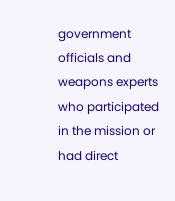government officials and weapons experts who participated in the mission or had direct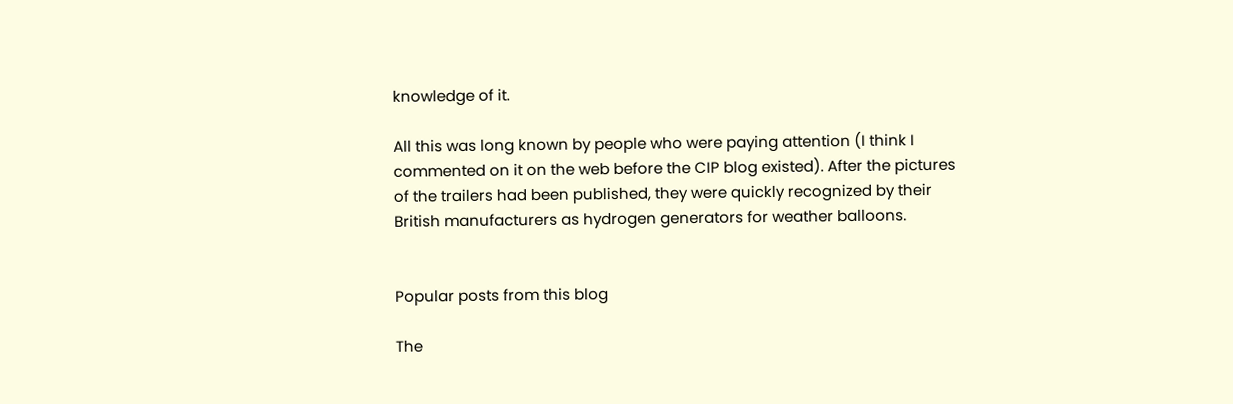knowledge of it.

All this was long known by people who were paying attention (I think I commented on it on the web before the CIP blog existed). After the pictures of the trailers had been published, they were quickly recognized by their British manufacturers as hydrogen generators for weather balloons.


Popular posts from this blog

The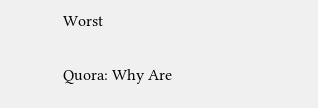Worst

Quora: Why Are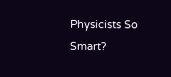Physicists So Smart?